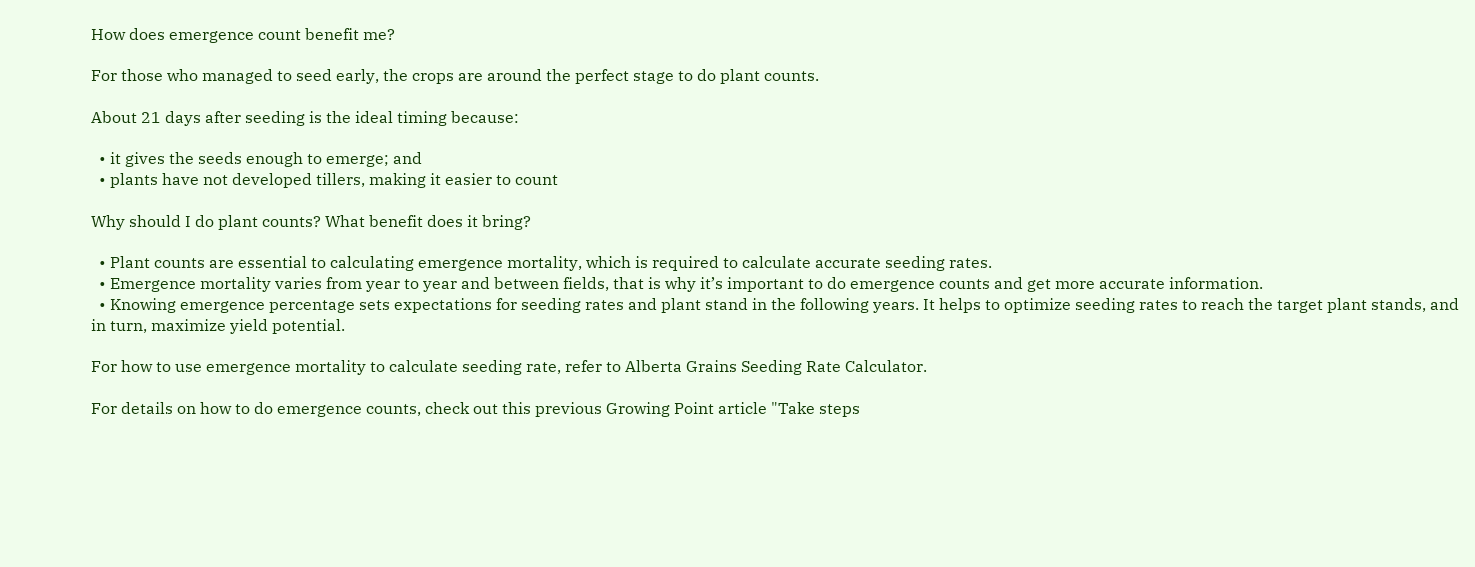How does emergence count benefit me?

For those who managed to seed early, the crops are around the perfect stage to do plant counts.

About 21 days after seeding is the ideal timing because:

  • it gives the seeds enough to emerge; and
  • plants have not developed tillers, making it easier to count

Why should I do plant counts? What benefit does it bring?

  • Plant counts are essential to calculating emergence mortality, which is required to calculate accurate seeding rates.
  • Emergence mortality varies from year to year and between fields, that is why it’s important to do emergence counts and get more accurate information.
  • Knowing emergence percentage sets expectations for seeding rates and plant stand in the following years. It helps to optimize seeding rates to reach the target plant stands, and in turn, maximize yield potential.

For how to use emergence mortality to calculate seeding rate, refer to Alberta Grains Seeding Rate Calculator.

For details on how to do emergence counts, check out this previous Growing Point article "Take steps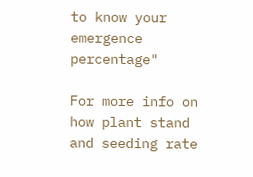to know your emergence percentage"

For more info on how plant stand and seeding rate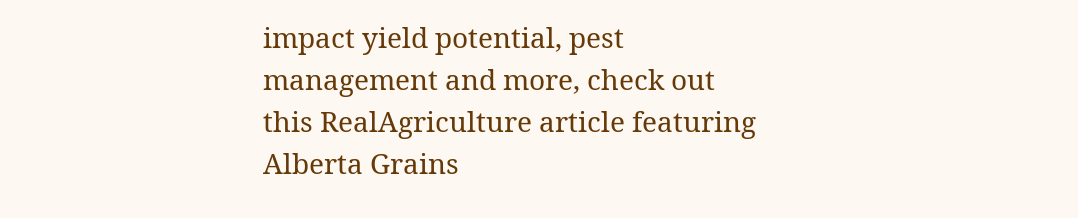impact yield potential, pest management and more, check out this RealAgriculture article featuring Alberta Grains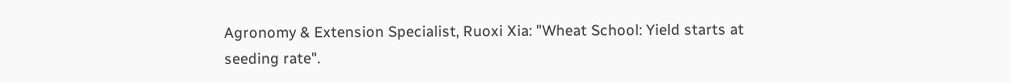Agronomy & Extension Specialist, Ruoxi Xia: "Wheat School: Yield starts at seeding rate".